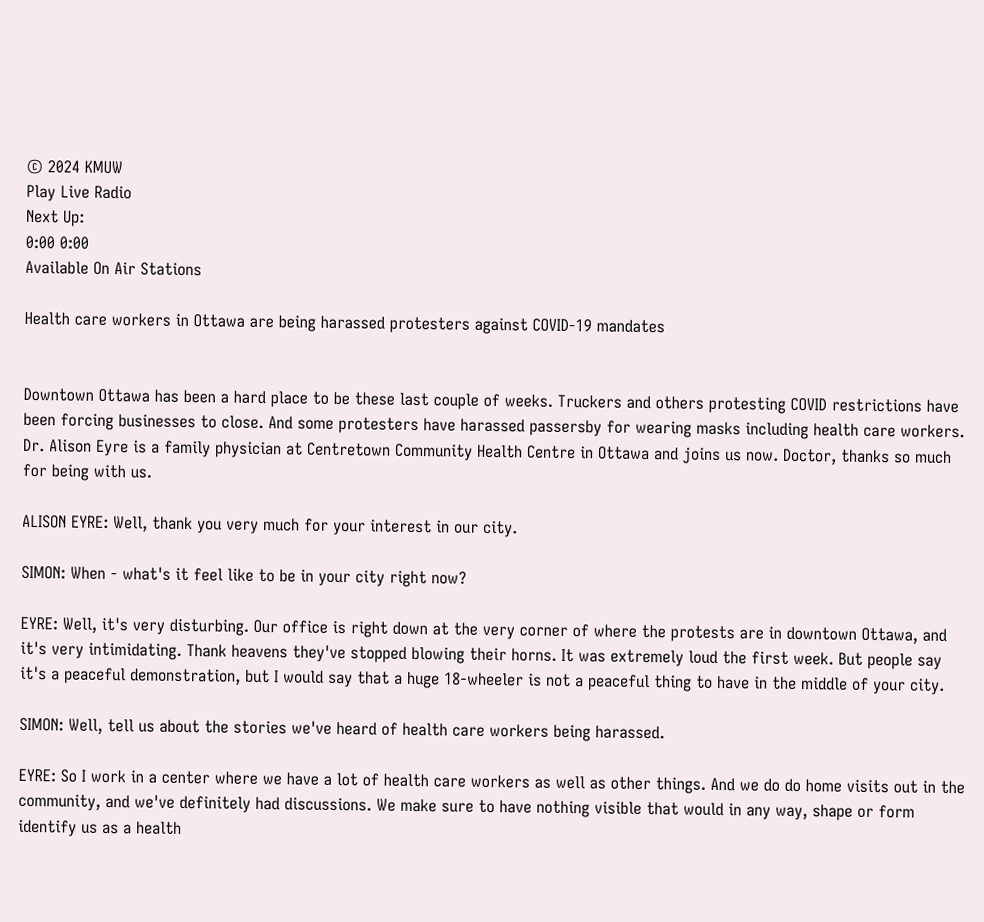© 2024 KMUW
Play Live Radio
Next Up:
0:00 0:00
Available On Air Stations

Health care workers in Ottawa are being harassed protesters against COVID-19 mandates


Downtown Ottawa has been a hard place to be these last couple of weeks. Truckers and others protesting COVID restrictions have been forcing businesses to close. And some protesters have harassed passersby for wearing masks including health care workers. Dr. Alison Eyre is a family physician at Centretown Community Health Centre in Ottawa and joins us now. Doctor, thanks so much for being with us.

ALISON EYRE: Well, thank you very much for your interest in our city.

SIMON: When - what's it feel like to be in your city right now?

EYRE: Well, it's very disturbing. Our office is right down at the very corner of where the protests are in downtown Ottawa, and it's very intimidating. Thank heavens they've stopped blowing their horns. It was extremely loud the first week. But people say it's a peaceful demonstration, but I would say that a huge 18-wheeler is not a peaceful thing to have in the middle of your city.

SIMON: Well, tell us about the stories we've heard of health care workers being harassed.

EYRE: So I work in a center where we have a lot of health care workers as well as other things. And we do do home visits out in the community, and we've definitely had discussions. We make sure to have nothing visible that would in any way, shape or form identify us as a health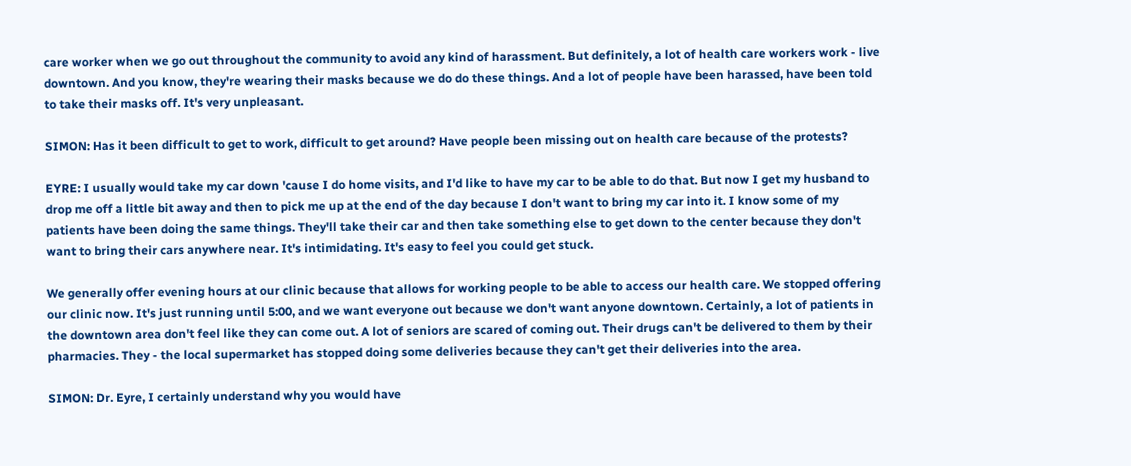care worker when we go out throughout the community to avoid any kind of harassment. But definitely, a lot of health care workers work - live downtown. And you know, they're wearing their masks because we do do these things. And a lot of people have been harassed, have been told to take their masks off. It's very unpleasant.

SIMON: Has it been difficult to get to work, difficult to get around? Have people been missing out on health care because of the protests?

EYRE: I usually would take my car down 'cause I do home visits, and I'd like to have my car to be able to do that. But now I get my husband to drop me off a little bit away and then to pick me up at the end of the day because I don't want to bring my car into it. I know some of my patients have been doing the same things. They'll take their car and then take something else to get down to the center because they don't want to bring their cars anywhere near. It's intimidating. It's easy to feel you could get stuck.

We generally offer evening hours at our clinic because that allows for working people to be able to access our health care. We stopped offering our clinic now. It's just running until 5:00, and we want everyone out because we don't want anyone downtown. Certainly, a lot of patients in the downtown area don't feel like they can come out. A lot of seniors are scared of coming out. Their drugs can't be delivered to them by their pharmacies. They - the local supermarket has stopped doing some deliveries because they can't get their deliveries into the area.

SIMON: Dr. Eyre, I certainly understand why you would have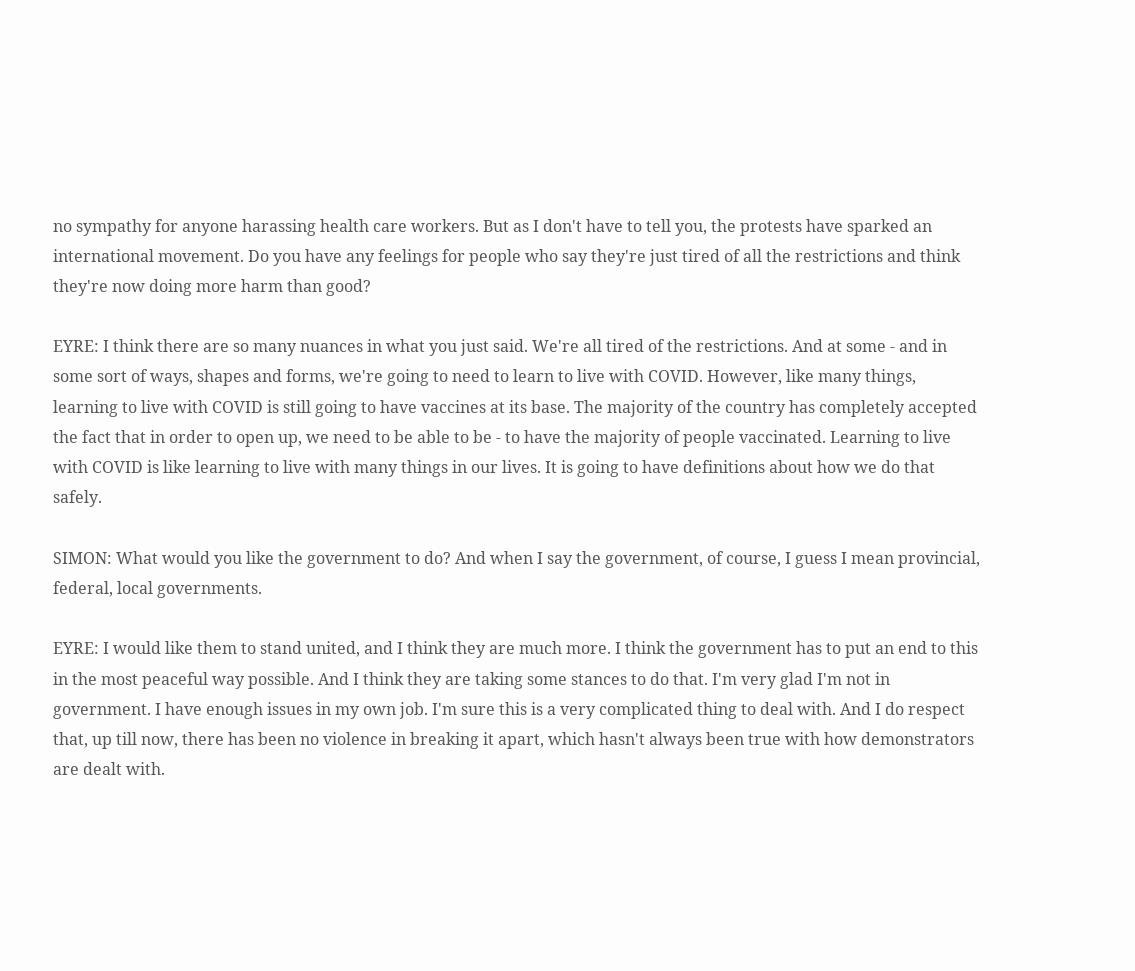no sympathy for anyone harassing health care workers. But as I don't have to tell you, the protests have sparked an international movement. Do you have any feelings for people who say they're just tired of all the restrictions and think they're now doing more harm than good?

EYRE: I think there are so many nuances in what you just said. We're all tired of the restrictions. And at some - and in some sort of ways, shapes and forms, we're going to need to learn to live with COVID. However, like many things, learning to live with COVID is still going to have vaccines at its base. The majority of the country has completely accepted the fact that in order to open up, we need to be able to be - to have the majority of people vaccinated. Learning to live with COVID is like learning to live with many things in our lives. It is going to have definitions about how we do that safely.

SIMON: What would you like the government to do? And when I say the government, of course, I guess I mean provincial, federal, local governments.

EYRE: I would like them to stand united, and I think they are much more. I think the government has to put an end to this in the most peaceful way possible. And I think they are taking some stances to do that. I'm very glad I'm not in government. I have enough issues in my own job. I'm sure this is a very complicated thing to deal with. And I do respect that, up till now, there has been no violence in breaking it apart, which hasn't always been true with how demonstrators are dealt with.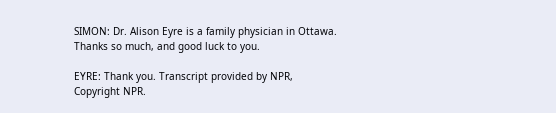SIMON: Dr. Alison Eyre is a family physician in Ottawa. Thanks so much, and good luck to you.

EYRE: Thank you. Transcript provided by NPR, Copyright NPR.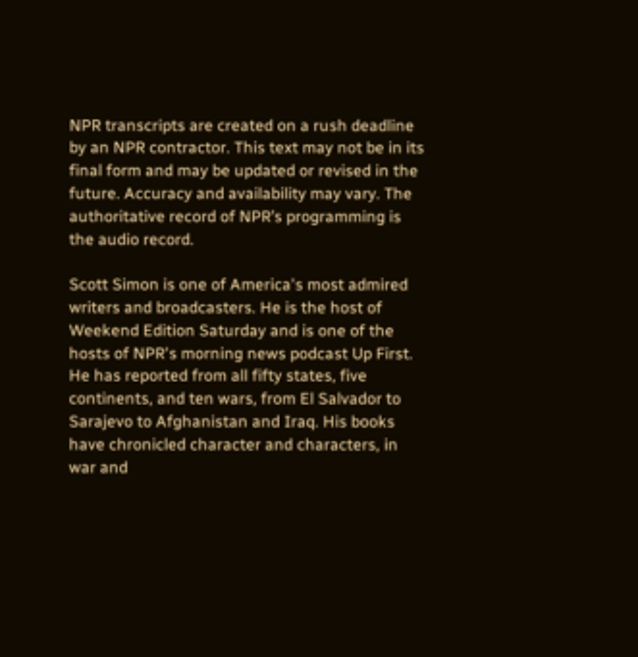NPR transcripts are created on a rush deadline by an NPR contractor. This text may not be in its final form and may be updated or revised in the future. Accuracy and availability may vary. The authoritative record of NPR’s programming is the audio record.

Scott Simon is one of America's most admired writers and broadcasters. He is the host of Weekend Edition Saturday and is one of the hosts of NPR's morning news podcast Up First. He has reported from all fifty states, five continents, and ten wars, from El Salvador to Sarajevo to Afghanistan and Iraq. His books have chronicled character and characters, in war and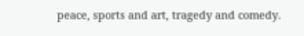peace, sports and art, tragedy and comedy.